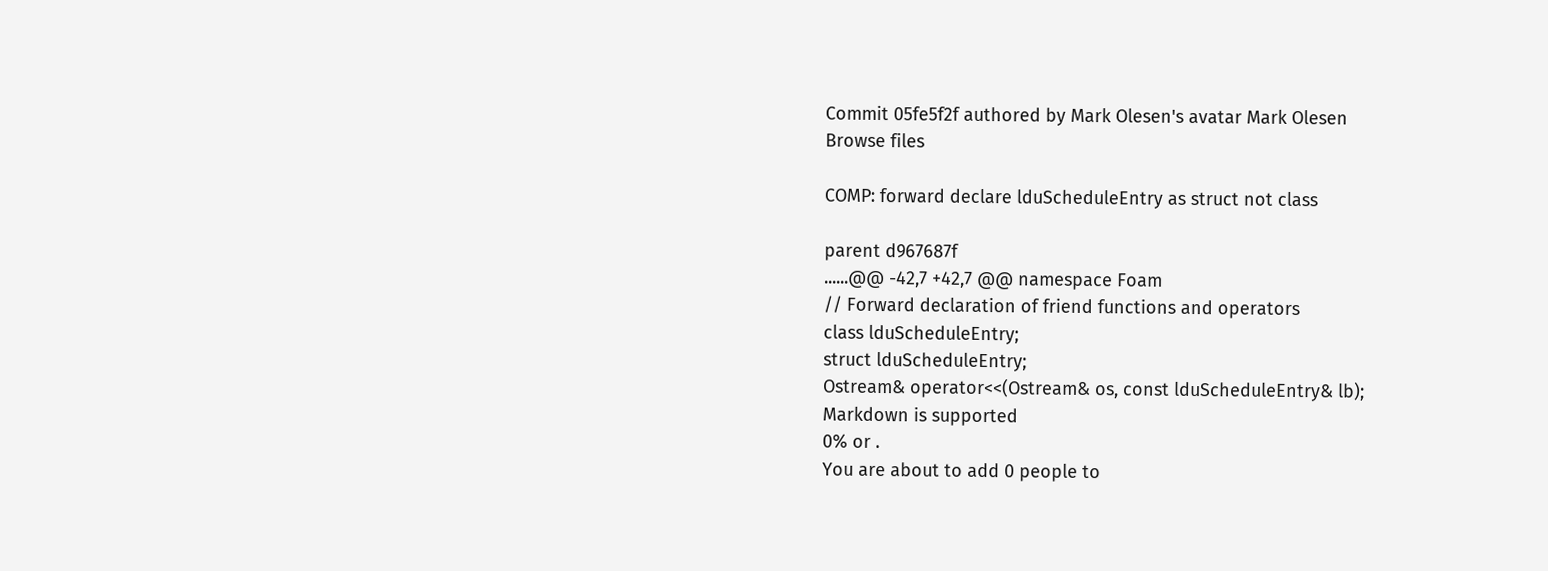Commit 05fe5f2f authored by Mark Olesen's avatar Mark Olesen
Browse files

COMP: forward declare lduScheduleEntry as struct not class

parent d967687f
......@@ -42,7 +42,7 @@ namespace Foam
// Forward declaration of friend functions and operators
class lduScheduleEntry;
struct lduScheduleEntry;
Ostream& operator<<(Ostream& os, const lduScheduleEntry& lb);
Markdown is supported
0% or .
You are about to add 0 people to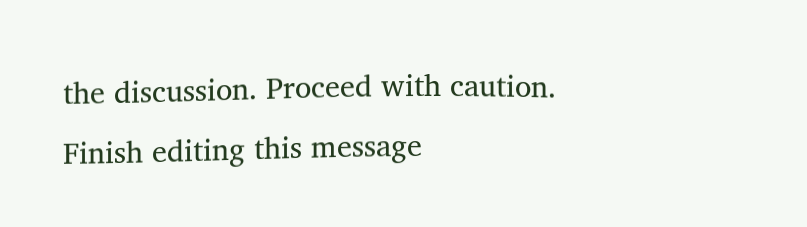the discussion. Proceed with caution.
Finish editing this message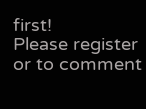first!
Please register or to comment